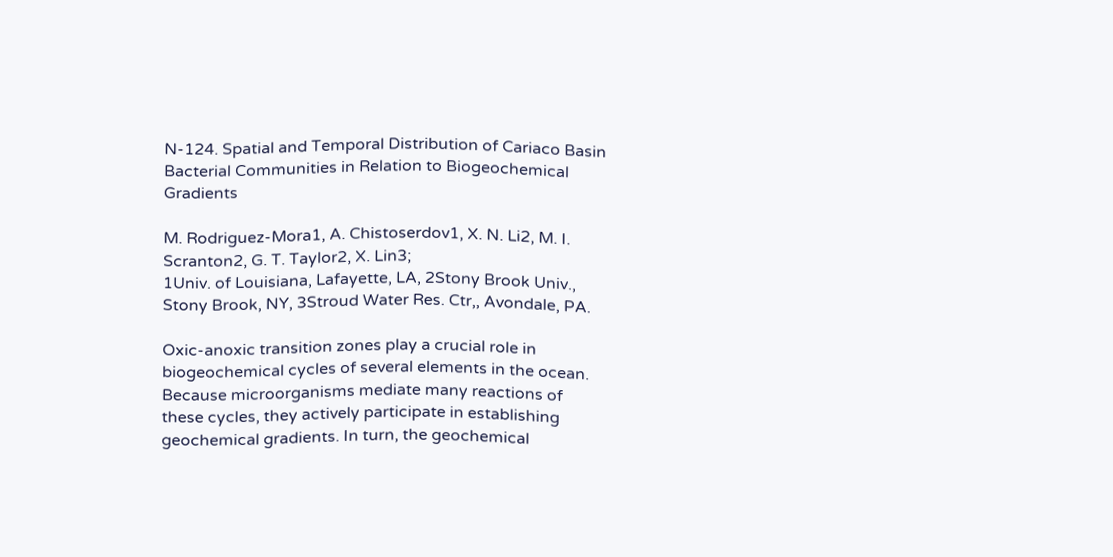N-124. Spatial and Temporal Distribution of Cariaco Basin Bacterial Communities in Relation to Biogeochemical Gradients

M. Rodriguez-Mora1, A. Chistoserdov1, X. N. Li2, M. I. Scranton2, G. T. Taylor2, X. Lin3;
1Univ. of Louisiana, Lafayette, LA, 2Stony Brook Univ., Stony Brook, NY, 3Stroud Water Res. Ctr,, Avondale, PA.

Oxic-anoxic transition zones play a crucial role in biogeochemical cycles of several elements in the ocean. Because microorganisms mediate many reactions of these cycles, they actively participate in establishing geochemical gradients. In turn, the geochemical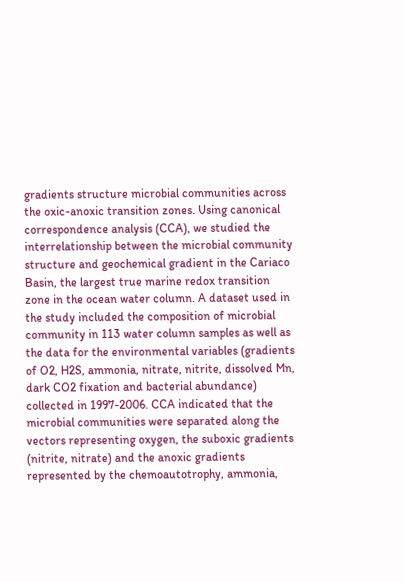gradients structure microbial communities across the oxic-anoxic transition zones. Using canonical correspondence analysis (CCA), we studied the interrelationship between the microbial community structure and geochemical gradient in the Cariaco Basin, the largest true marine redox transition zone in the ocean water column. A dataset used in the study included the composition of microbial community in 113 water column samples as well as the data for the environmental variables (gradients of O2, H2S, ammonia, nitrate, nitrite, dissolved Mn, dark CO2 fixation and bacterial abundance) collected in 1997-2006. CCA indicated that the microbial communities were separated along the vectors representing oxygen, the suboxic gradients (nitrite, nitrate) and the anoxic gradients represented by the chemoautotrophy, ammonia,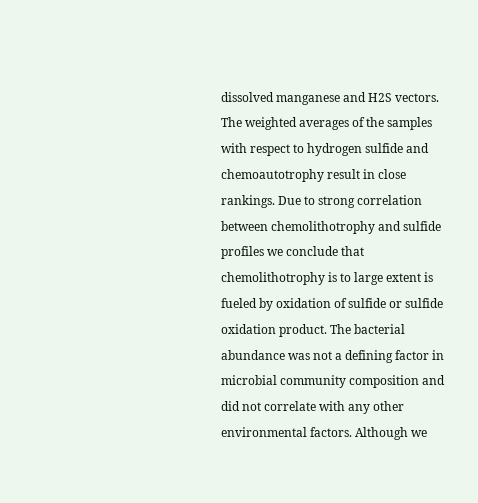dissolved manganese and H2S vectors. The weighted averages of the samples with respect to hydrogen sulfide and chemoautotrophy result in close rankings. Due to strong correlation between chemolithotrophy and sulfide profiles we conclude that chemolithotrophy is to large extent is fueled by oxidation of sulfide or sulfide oxidation product. The bacterial abundance was not a defining factor in microbial community composition and did not correlate with any other environmental factors. Although we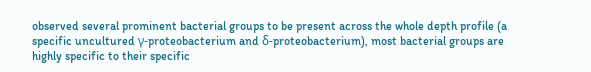observed several prominent bacterial groups to be present across the whole depth profile (a specific uncultured γ-proteobacterium and δ-proteobacterium), most bacterial groups are highly specific to their specific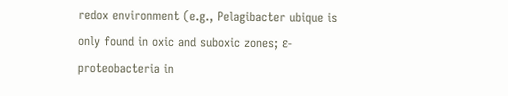redox environment (e.g., Pelagibacter ubique is only found in oxic and suboxic zones; ε-proteobacteria in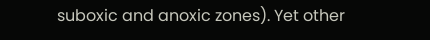suboxic and anoxic zones). Yet other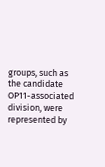groups, such as the candidate OP11-associated division, were represented by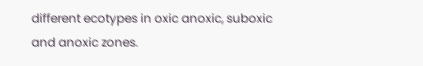different ecotypes in oxic anoxic, suboxic and anoxic zones.